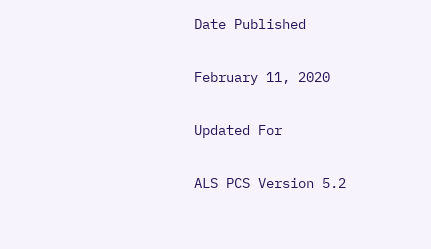Date Published

February 11, 2020

Updated For

ALS PCS Version 5.2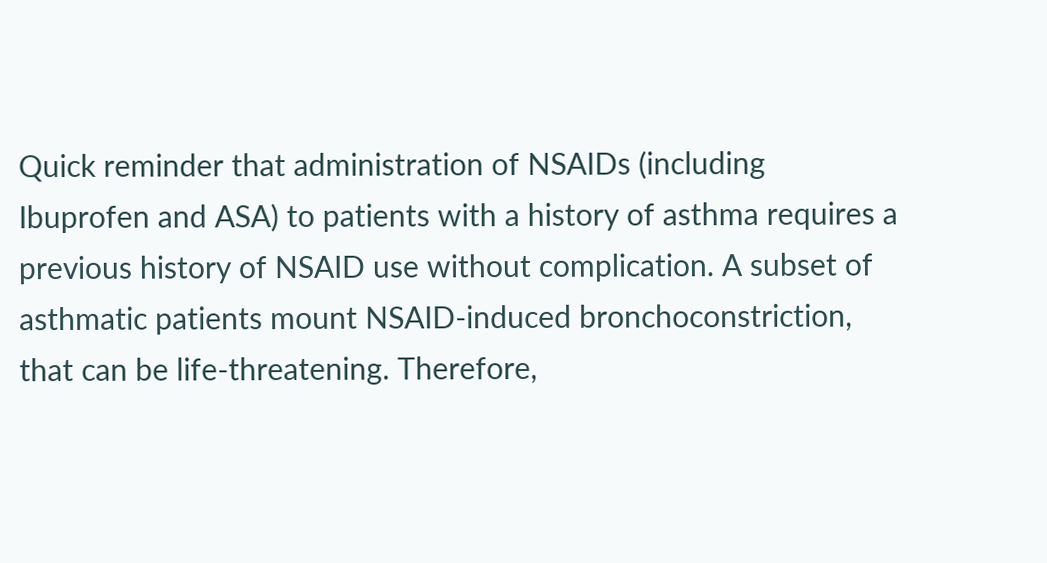Quick reminder that administration of NSAIDs (including Ibuprofen and ASA) to patients with a history of asthma requires a previous history of NSAID use without complication. A subset of asthmatic patients mount NSAID-induced bronchoconstriction, that can be life-threatening. Therefore,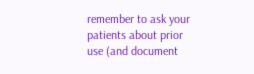remember to ask your patients about prior use (and document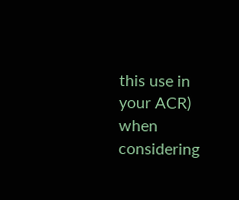this use in your ACR) when considering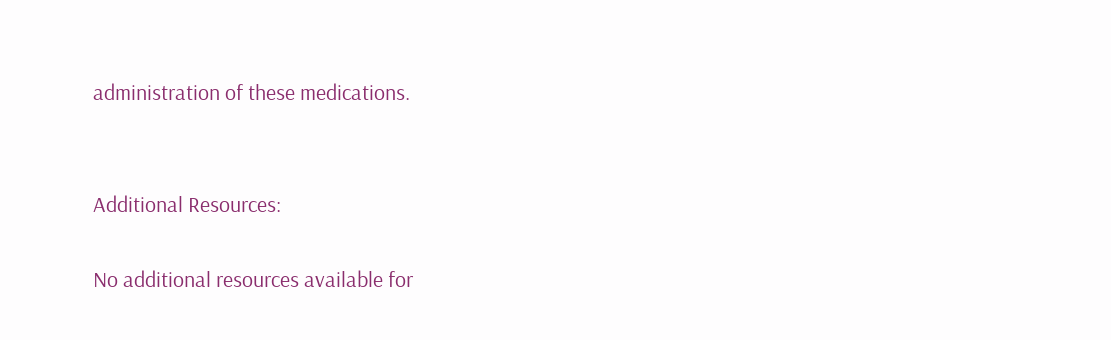administration of these medications.


Additional Resources:

No additional resources available for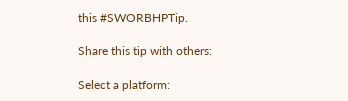this #SWORBHPTip.

Share this tip with others:

Select a platform: